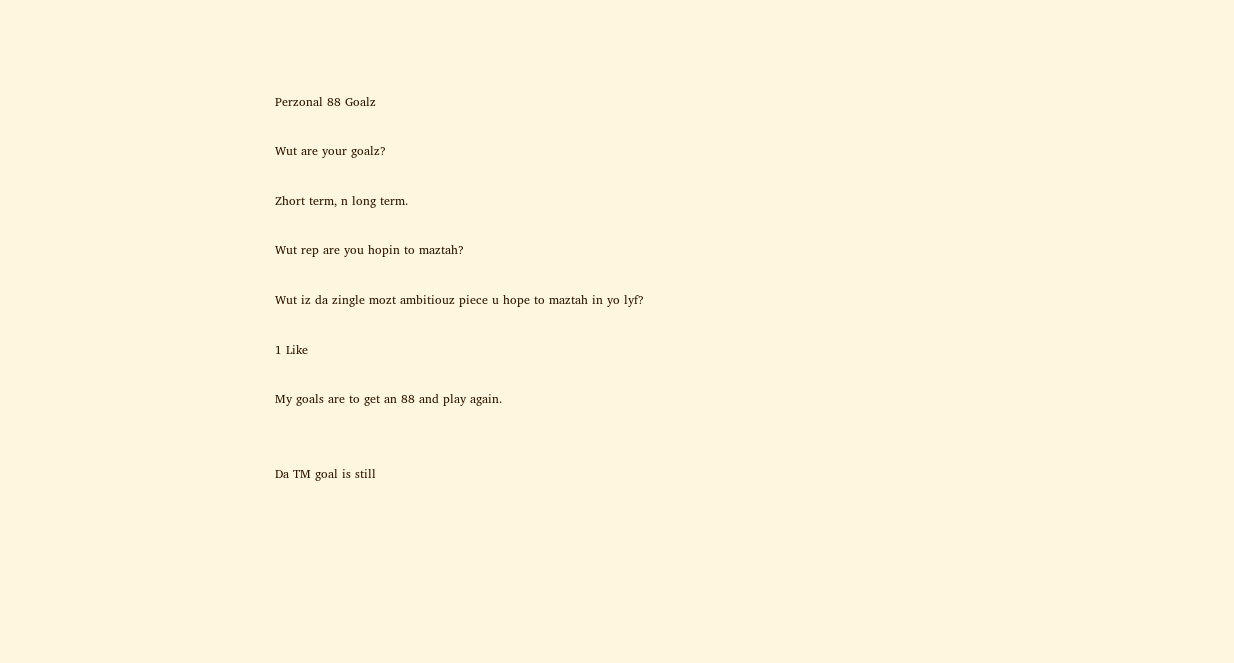Perzonal 88 Goalz

Wut are your goalz?

Zhort term, n long term.

Wut rep are you hopin to maztah?

Wut iz da zingle mozt ambitiouz piece u hope to maztah in yo lyf?

1 Like

My goals are to get an 88 and play again.


Da TM goal is still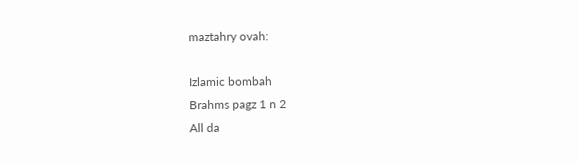maztahry ovah:

Izlamic bombah
Brahms pagz 1 n 2
All da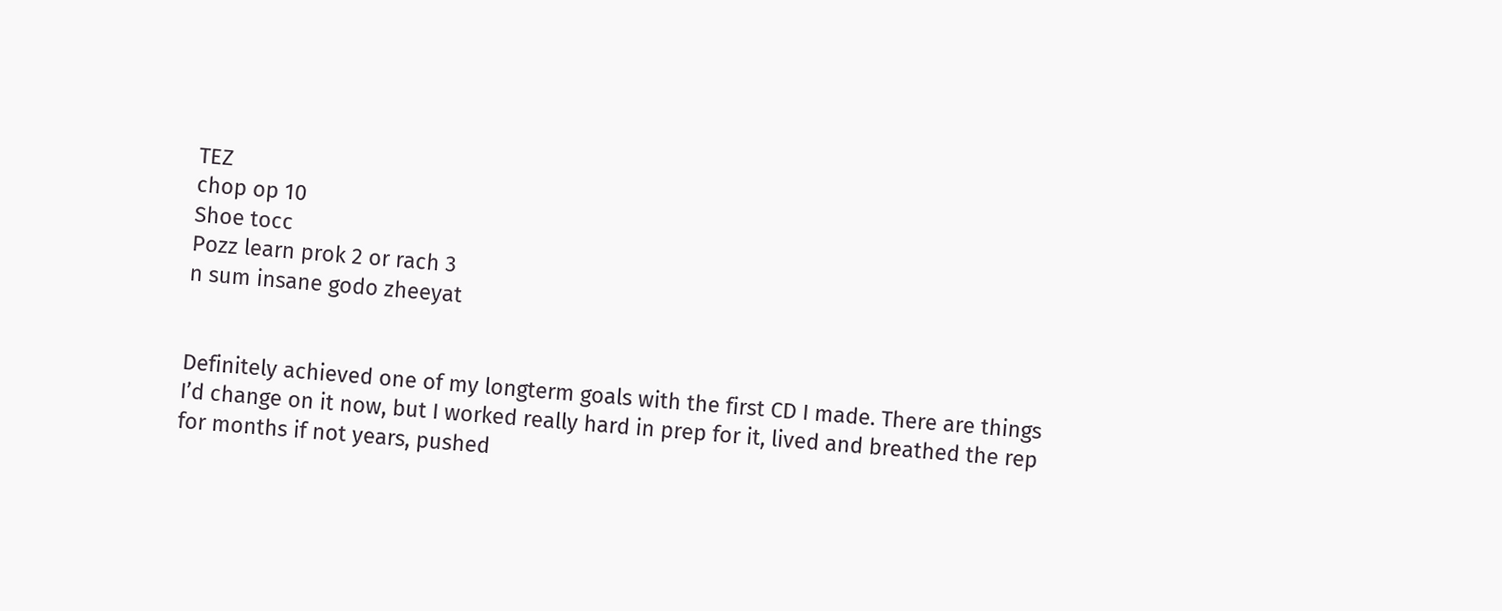TEZ
chop op 10
Shoe tocc
Pozz learn prok 2 or rach 3
n sum insane godo zheeyat


Definitely achieved one of my longterm goals with the first CD I made. There are things I’d change on it now, but I worked really hard in prep for it, lived and breathed the rep for months if not years, pushed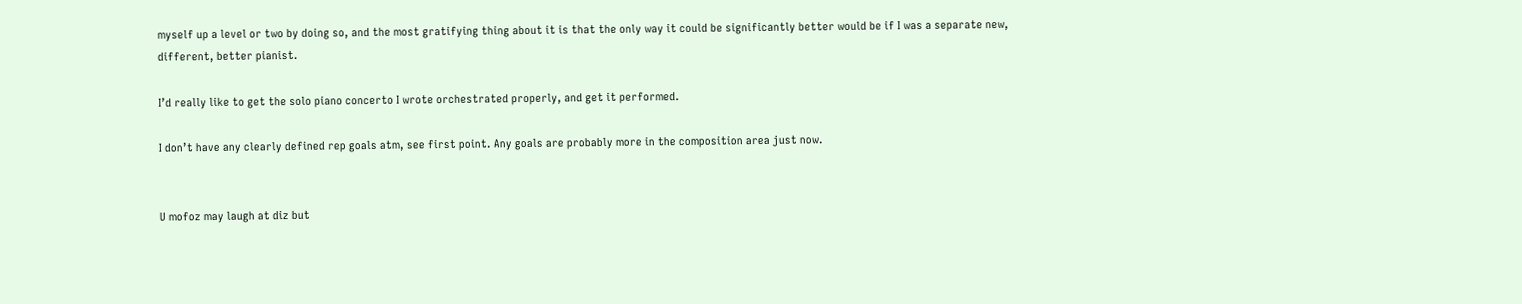myself up a level or two by doing so, and the most gratifying thing about it is that the only way it could be significantly better would be if I was a separate new, different, better pianist.

I’d really like to get the solo piano concerto I wrote orchestrated properly, and get it performed.

I don’t have any clearly defined rep goals atm, see first point. Any goals are probably more in the composition area just now.


U mofoz may laugh at diz but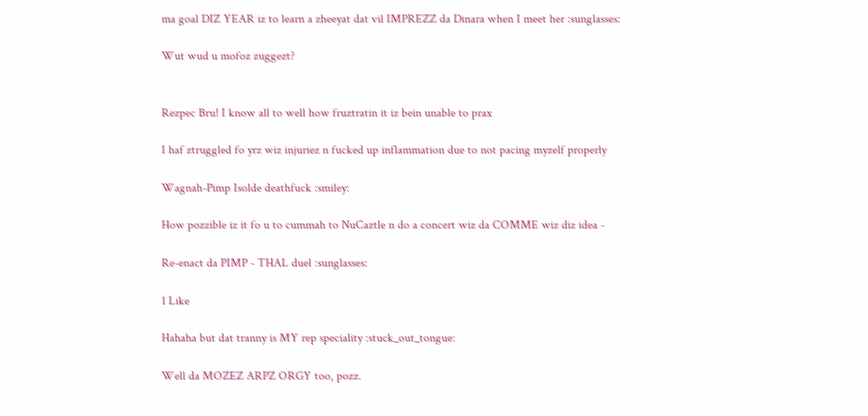ma goal DIZ YEAR iz to learn a zheeyat dat vil IMPREZZ da Dinara when I meet her :sunglasses:

Wut wud u mofoz zuggezt?


Rezpec Bru! I know all to well how fruztratin it iz bein unable to prax

I haf ztruggled fo yrz wiz injuriez n fucked up inflammation due to not pacing myzelf properly

Wagnah-Pimp Isolde deathfuck :smiley:

How pozzible iz it fo u to cummah to NuCaztle n do a concert wiz da COMME wiz diz idea -

Re-enact da PIMP - THAL duel :sunglasses:

1 Like

Hahaha but dat tranny is MY rep speciality :stuck_out_tongue:

Well da MOZEZ ARPZ ORGY too, pozz.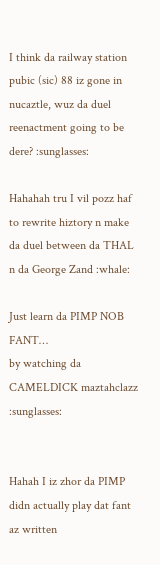I think da railway station pubic (sic) 88 iz gone in nucaztle, wuz da duel reenactment going to be dere? :sunglasses:

Hahahah tru I vil pozz haf to rewrite hiztory n make da duel between da THAL n da George Zand :whale:

Just learn da PIMP NOB FANT…
by watching da CAMELDICK maztahclazz :sunglasses:


Hahah I iz zhor da PIMP didn actually play dat fant az written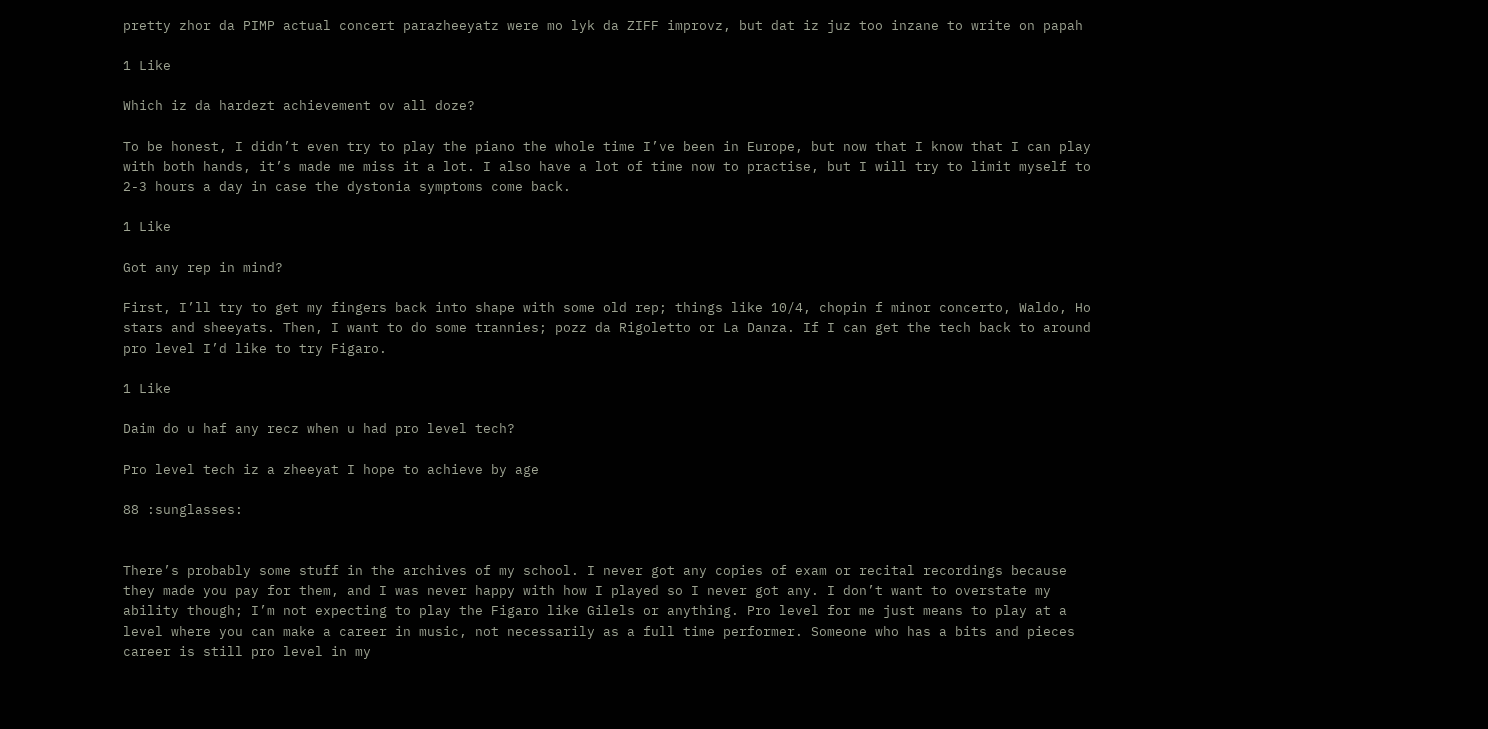pretty zhor da PIMP actual concert parazheeyatz were mo lyk da ZIFF improvz, but dat iz juz too inzane to write on papah

1 Like

Which iz da hardezt achievement ov all doze?

To be honest, I didn’t even try to play the piano the whole time I’ve been in Europe, but now that I know that I can play with both hands, it’s made me miss it a lot. I also have a lot of time now to practise, but I will try to limit myself to 2-3 hours a day in case the dystonia symptoms come back.

1 Like

Got any rep in mind?

First, I’ll try to get my fingers back into shape with some old rep; things like 10/4, chopin f minor concerto, Waldo, Ho stars and sheeyats. Then, I want to do some trannies; pozz da Rigoletto or La Danza. If I can get the tech back to around pro level I’d like to try Figaro.

1 Like

Daim do u haf any recz when u had pro level tech?

Pro level tech iz a zheeyat I hope to achieve by age

88 :sunglasses:


There’s probably some stuff in the archives of my school. I never got any copies of exam or recital recordings because they made you pay for them, and I was never happy with how I played so I never got any. I don’t want to overstate my ability though; I’m not expecting to play the Figaro like Gilels or anything. Pro level for me just means to play at a level where you can make a career in music, not necessarily as a full time performer. Someone who has a bits and pieces career is still pro level in my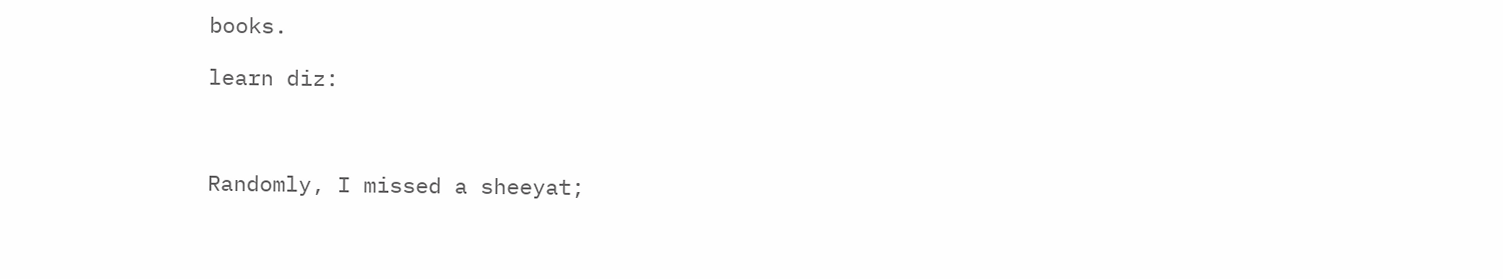books.

learn diz:



Randomly, I missed a sheeyat;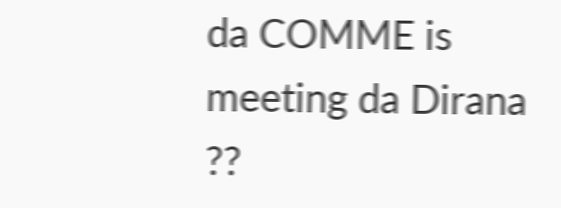da COMME is meeting da Dirana ??